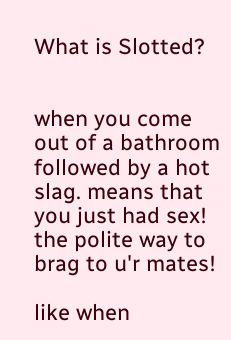What is Slotted?


when you come out of a bathroom followed by a hot slag. means that you just had sex! the polite way to brag to u'r mates!

like when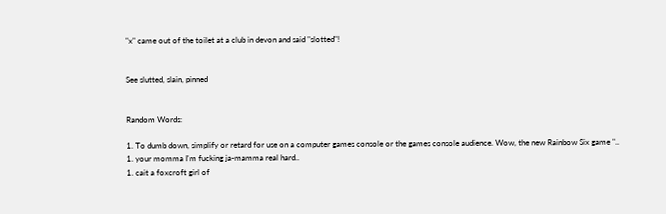"x" came out of the toilet at a club in devon and said "slotted"!


See slutted, slain, pinned


Random Words:

1. To dumb down, simplify or retard for use on a computer games console or the games console audience. Wow, the new Rainbow Six game "..
1. your momma I'm fucking ja-mamma real hard..
1. cait a foxcroft girl of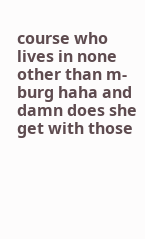course who lives in none other than m-burg haha and damn does she get with those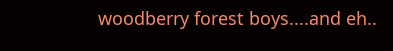woodberry forest boys....and eh..